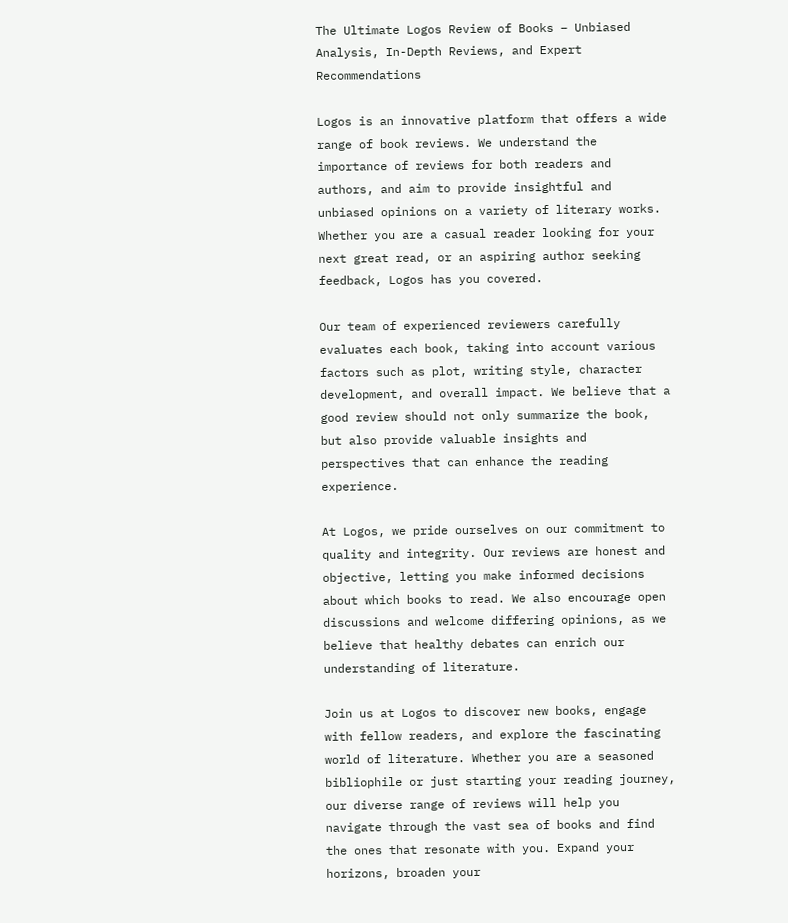The Ultimate Logos Review of Books – Unbiased Analysis, In-Depth Reviews, and Expert Recommendations

Logos is an innovative platform that offers a wide range of book reviews. We understand the importance of reviews for both readers and authors, and aim to provide insightful and unbiased opinions on a variety of literary works. Whether you are a casual reader looking for your next great read, or an aspiring author seeking feedback, Logos has you covered.

Our team of experienced reviewers carefully evaluates each book, taking into account various factors such as plot, writing style, character development, and overall impact. We believe that a good review should not only summarize the book, but also provide valuable insights and perspectives that can enhance the reading experience.

At Logos, we pride ourselves on our commitment to quality and integrity. Our reviews are honest and objective, letting you make informed decisions about which books to read. We also encourage open discussions and welcome differing opinions, as we believe that healthy debates can enrich our understanding of literature.

Join us at Logos to discover new books, engage with fellow readers, and explore the fascinating world of literature. Whether you are a seasoned bibliophile or just starting your reading journey, our diverse range of reviews will help you navigate through the vast sea of books and find the ones that resonate with you. Expand your horizons, broaden your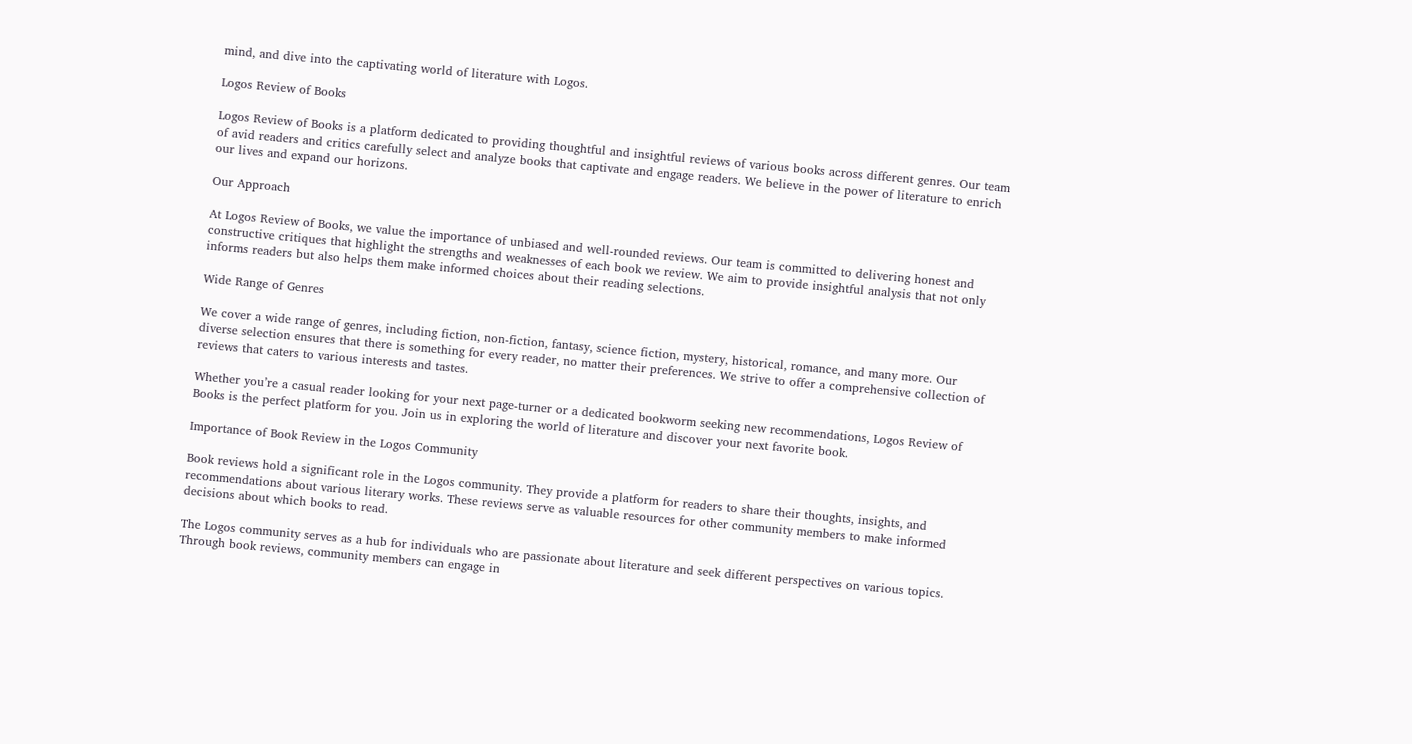mind, and dive into the captivating world of literature with Logos.

Logos Review of Books

Logos Review of Books is a platform dedicated to providing thoughtful and insightful reviews of various books across different genres. Our team of avid readers and critics carefully select and analyze books that captivate and engage readers. We believe in the power of literature to enrich our lives and expand our horizons.

Our Approach

At Logos Review of Books, we value the importance of unbiased and well-rounded reviews. Our team is committed to delivering honest and constructive critiques that highlight the strengths and weaknesses of each book we review. We aim to provide insightful analysis that not only informs readers but also helps them make informed choices about their reading selections.

Wide Range of Genres

We cover a wide range of genres, including fiction, non-fiction, fantasy, science fiction, mystery, historical, romance, and many more. Our diverse selection ensures that there is something for every reader, no matter their preferences. We strive to offer a comprehensive collection of reviews that caters to various interests and tastes.

Whether you’re a casual reader looking for your next page-turner or a dedicated bookworm seeking new recommendations, Logos Review of Books is the perfect platform for you. Join us in exploring the world of literature and discover your next favorite book.

Importance of Book Review in the Logos Community

Book reviews hold a significant role in the Logos community. They provide a platform for readers to share their thoughts, insights, and recommendations about various literary works. These reviews serve as valuable resources for other community members to make informed decisions about which books to read.

The Logos community serves as a hub for individuals who are passionate about literature and seek different perspectives on various topics. Through book reviews, community members can engage in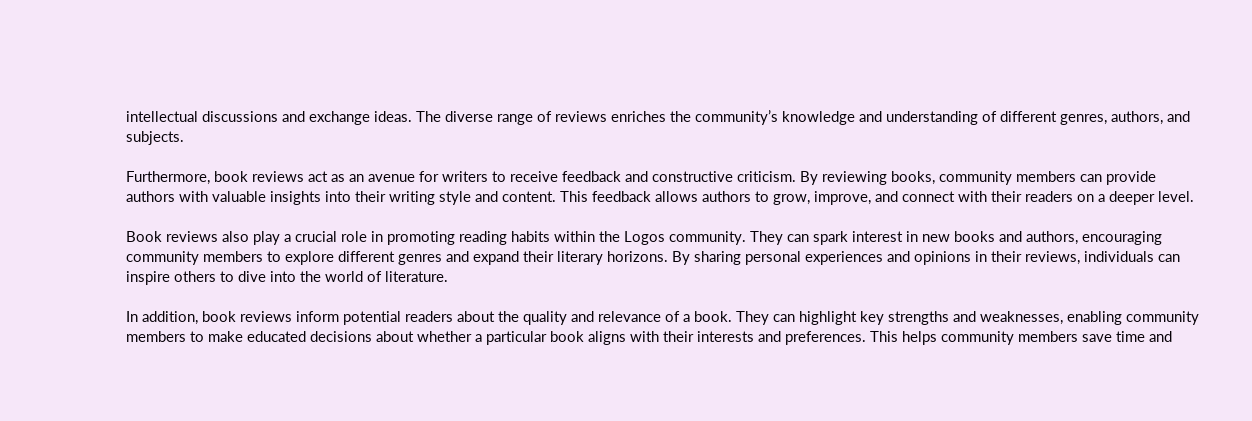intellectual discussions and exchange ideas. The diverse range of reviews enriches the community’s knowledge and understanding of different genres, authors, and subjects.

Furthermore, book reviews act as an avenue for writers to receive feedback and constructive criticism. By reviewing books, community members can provide authors with valuable insights into their writing style and content. This feedback allows authors to grow, improve, and connect with their readers on a deeper level.

Book reviews also play a crucial role in promoting reading habits within the Logos community. They can spark interest in new books and authors, encouraging community members to explore different genres and expand their literary horizons. By sharing personal experiences and opinions in their reviews, individuals can inspire others to dive into the world of literature.

In addition, book reviews inform potential readers about the quality and relevance of a book. They can highlight key strengths and weaknesses, enabling community members to make educated decisions about whether a particular book aligns with their interests and preferences. This helps community members save time and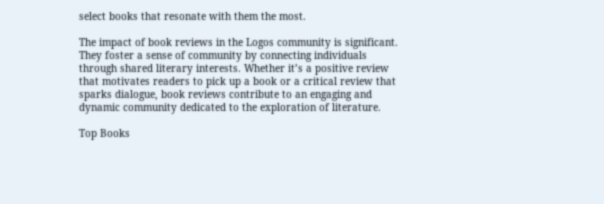select books that resonate with them the most.

The impact of book reviews in the Logos community is significant. They foster a sense of community by connecting individuals through shared literary interests. Whether it’s a positive review that motivates readers to pick up a book or a critical review that sparks dialogue, book reviews contribute to an engaging and dynamic community dedicated to the exploration of literature.

Top Books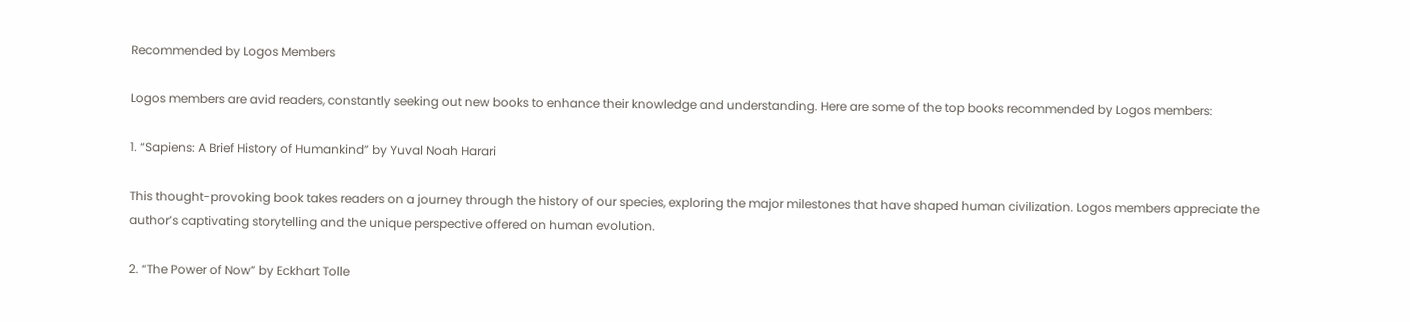Recommended by Logos Members

Logos members are avid readers, constantly seeking out new books to enhance their knowledge and understanding. Here are some of the top books recommended by Logos members:

1. “Sapiens: A Brief History of Humankind” by Yuval Noah Harari

This thought-provoking book takes readers on a journey through the history of our species, exploring the major milestones that have shaped human civilization. Logos members appreciate the author’s captivating storytelling and the unique perspective offered on human evolution.

2. “The Power of Now” by Eckhart Tolle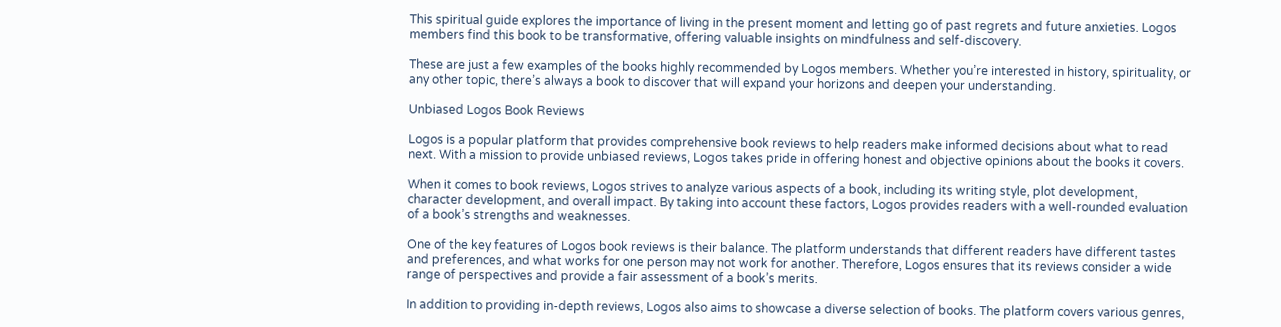This spiritual guide explores the importance of living in the present moment and letting go of past regrets and future anxieties. Logos members find this book to be transformative, offering valuable insights on mindfulness and self-discovery.

These are just a few examples of the books highly recommended by Logos members. Whether you’re interested in history, spirituality, or any other topic, there’s always a book to discover that will expand your horizons and deepen your understanding.

Unbiased Logos Book Reviews

Logos is a popular platform that provides comprehensive book reviews to help readers make informed decisions about what to read next. With a mission to provide unbiased reviews, Logos takes pride in offering honest and objective opinions about the books it covers.

When it comes to book reviews, Logos strives to analyze various aspects of a book, including its writing style, plot development, character development, and overall impact. By taking into account these factors, Logos provides readers with a well-rounded evaluation of a book’s strengths and weaknesses.

One of the key features of Logos book reviews is their balance. The platform understands that different readers have different tastes and preferences, and what works for one person may not work for another. Therefore, Logos ensures that its reviews consider a wide range of perspectives and provide a fair assessment of a book’s merits.

In addition to providing in-depth reviews, Logos also aims to showcase a diverse selection of books. The platform covers various genres,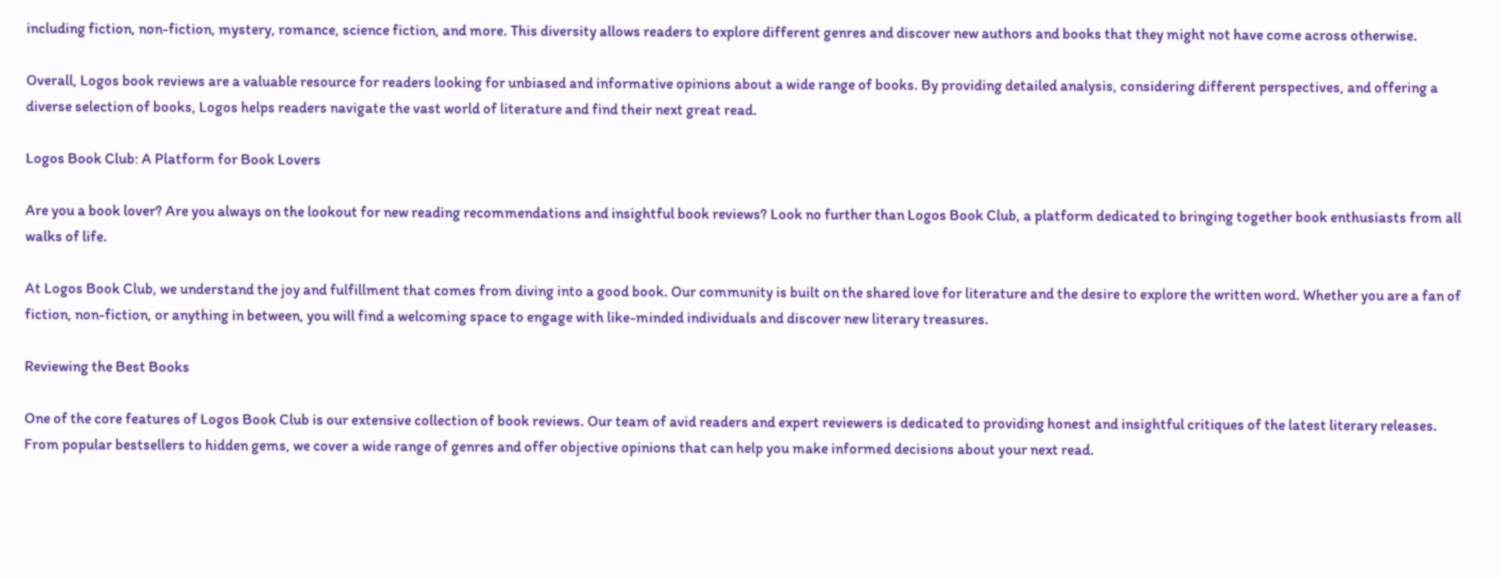including fiction, non-fiction, mystery, romance, science fiction, and more. This diversity allows readers to explore different genres and discover new authors and books that they might not have come across otherwise.

Overall, Logos book reviews are a valuable resource for readers looking for unbiased and informative opinions about a wide range of books. By providing detailed analysis, considering different perspectives, and offering a diverse selection of books, Logos helps readers navigate the vast world of literature and find their next great read.

Logos Book Club: A Platform for Book Lovers

Are you a book lover? Are you always on the lookout for new reading recommendations and insightful book reviews? Look no further than Logos Book Club, a platform dedicated to bringing together book enthusiasts from all walks of life.

At Logos Book Club, we understand the joy and fulfillment that comes from diving into a good book. Our community is built on the shared love for literature and the desire to explore the written word. Whether you are a fan of fiction, non-fiction, or anything in between, you will find a welcoming space to engage with like-minded individuals and discover new literary treasures.

Reviewing the Best Books

One of the core features of Logos Book Club is our extensive collection of book reviews. Our team of avid readers and expert reviewers is dedicated to providing honest and insightful critiques of the latest literary releases. From popular bestsellers to hidden gems, we cover a wide range of genres and offer objective opinions that can help you make informed decisions about your next read.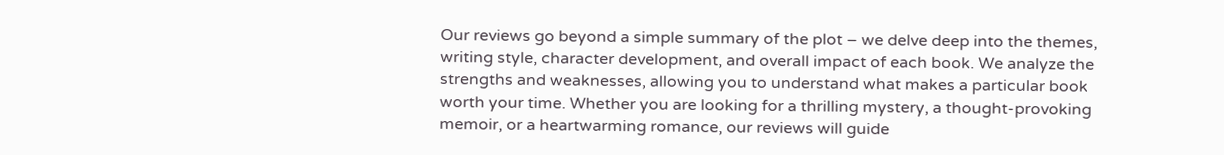Our reviews go beyond a simple summary of the plot – we delve deep into the themes, writing style, character development, and overall impact of each book. We analyze the strengths and weaknesses, allowing you to understand what makes a particular book worth your time. Whether you are looking for a thrilling mystery, a thought-provoking memoir, or a heartwarming romance, our reviews will guide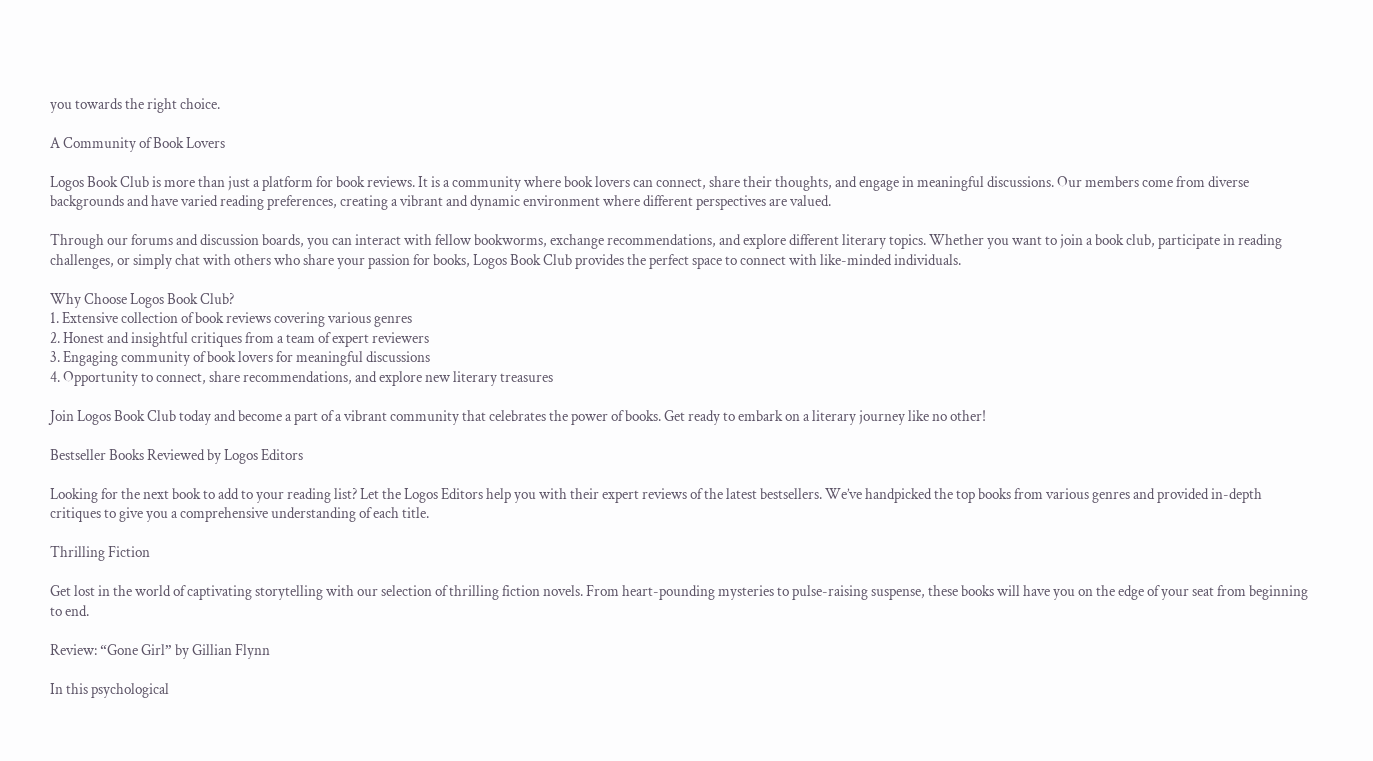you towards the right choice.

A Community of Book Lovers

Logos Book Club is more than just a platform for book reviews. It is a community where book lovers can connect, share their thoughts, and engage in meaningful discussions. Our members come from diverse backgrounds and have varied reading preferences, creating a vibrant and dynamic environment where different perspectives are valued.

Through our forums and discussion boards, you can interact with fellow bookworms, exchange recommendations, and explore different literary topics. Whether you want to join a book club, participate in reading challenges, or simply chat with others who share your passion for books, Logos Book Club provides the perfect space to connect with like-minded individuals.

Why Choose Logos Book Club?
1. Extensive collection of book reviews covering various genres
2. Honest and insightful critiques from a team of expert reviewers
3. Engaging community of book lovers for meaningful discussions
4. Opportunity to connect, share recommendations, and explore new literary treasures

Join Logos Book Club today and become a part of a vibrant community that celebrates the power of books. Get ready to embark on a literary journey like no other!

Bestseller Books Reviewed by Logos Editors

Looking for the next book to add to your reading list? Let the Logos Editors help you with their expert reviews of the latest bestsellers. We’ve handpicked the top books from various genres and provided in-depth critiques to give you a comprehensive understanding of each title.

Thrilling Fiction

Get lost in the world of captivating storytelling with our selection of thrilling fiction novels. From heart-pounding mysteries to pulse-raising suspense, these books will have you on the edge of your seat from beginning to end.

Review: “Gone Girl” by Gillian Flynn

In this psychological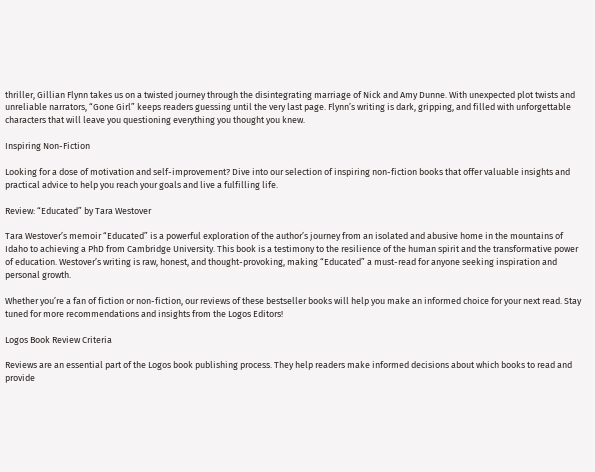thriller, Gillian Flynn takes us on a twisted journey through the disintegrating marriage of Nick and Amy Dunne. With unexpected plot twists and unreliable narrators, “Gone Girl” keeps readers guessing until the very last page. Flynn’s writing is dark, gripping, and filled with unforgettable characters that will leave you questioning everything you thought you knew.

Inspiring Non-Fiction

Looking for a dose of motivation and self-improvement? Dive into our selection of inspiring non-fiction books that offer valuable insights and practical advice to help you reach your goals and live a fulfilling life.

Review: “Educated” by Tara Westover

Tara Westover’s memoir “Educated” is a powerful exploration of the author’s journey from an isolated and abusive home in the mountains of Idaho to achieving a PhD from Cambridge University. This book is a testimony to the resilience of the human spirit and the transformative power of education. Westover’s writing is raw, honest, and thought-provoking, making “Educated” a must-read for anyone seeking inspiration and personal growth.

Whether you’re a fan of fiction or non-fiction, our reviews of these bestseller books will help you make an informed choice for your next read. Stay tuned for more recommendations and insights from the Logos Editors!

Logos Book Review Criteria

Reviews are an essential part of the Logos book publishing process. They help readers make informed decisions about which books to read and provide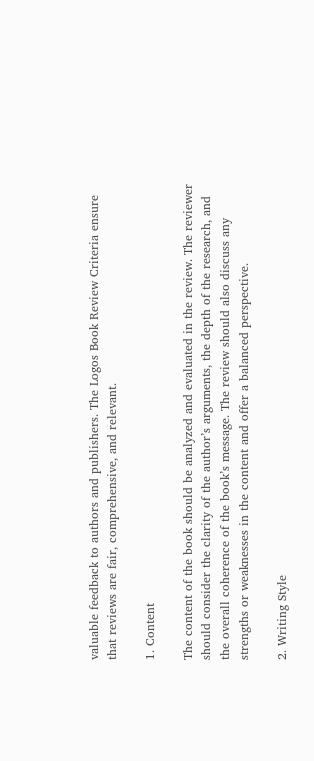valuable feedback to authors and publishers. The Logos Book Review Criteria ensure that reviews are fair, comprehensive, and relevant.

1. Content

The content of the book should be analyzed and evaluated in the review. The reviewer should consider the clarity of the author’s arguments, the depth of the research, and the overall coherence of the book’s message. The review should also discuss any strengths or weaknesses in the content and offer a balanced perspective.

2. Writing Style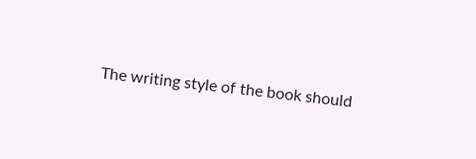The writing style of the book should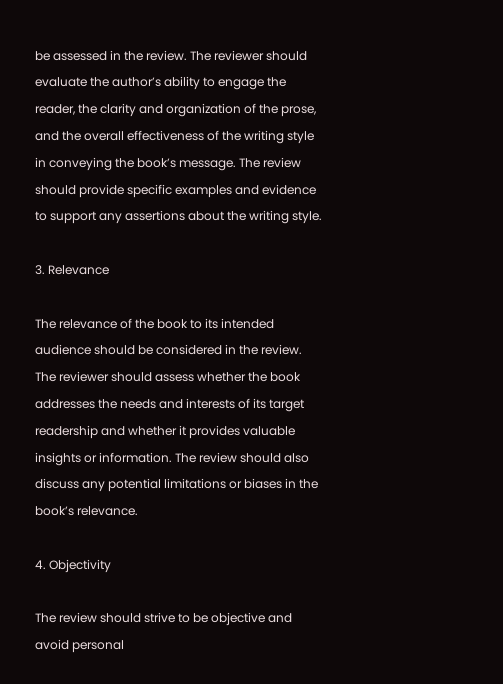be assessed in the review. The reviewer should evaluate the author’s ability to engage the reader, the clarity and organization of the prose, and the overall effectiveness of the writing style in conveying the book’s message. The review should provide specific examples and evidence to support any assertions about the writing style.

3. Relevance

The relevance of the book to its intended audience should be considered in the review. The reviewer should assess whether the book addresses the needs and interests of its target readership and whether it provides valuable insights or information. The review should also discuss any potential limitations or biases in the book’s relevance.

4. Objectivity

The review should strive to be objective and avoid personal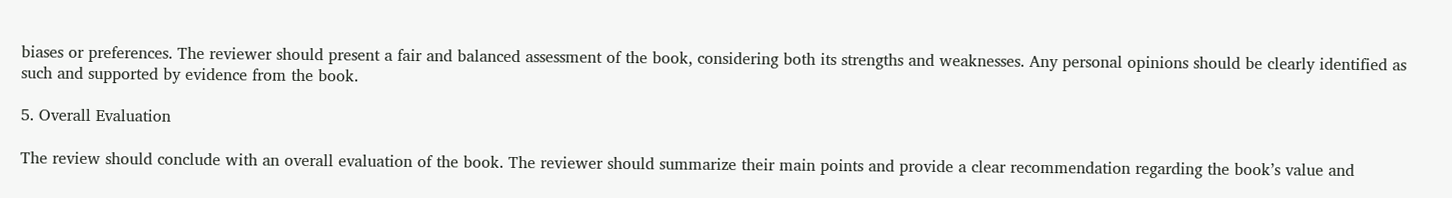biases or preferences. The reviewer should present a fair and balanced assessment of the book, considering both its strengths and weaknesses. Any personal opinions should be clearly identified as such and supported by evidence from the book.

5. Overall Evaluation

The review should conclude with an overall evaluation of the book. The reviewer should summarize their main points and provide a clear recommendation regarding the book’s value and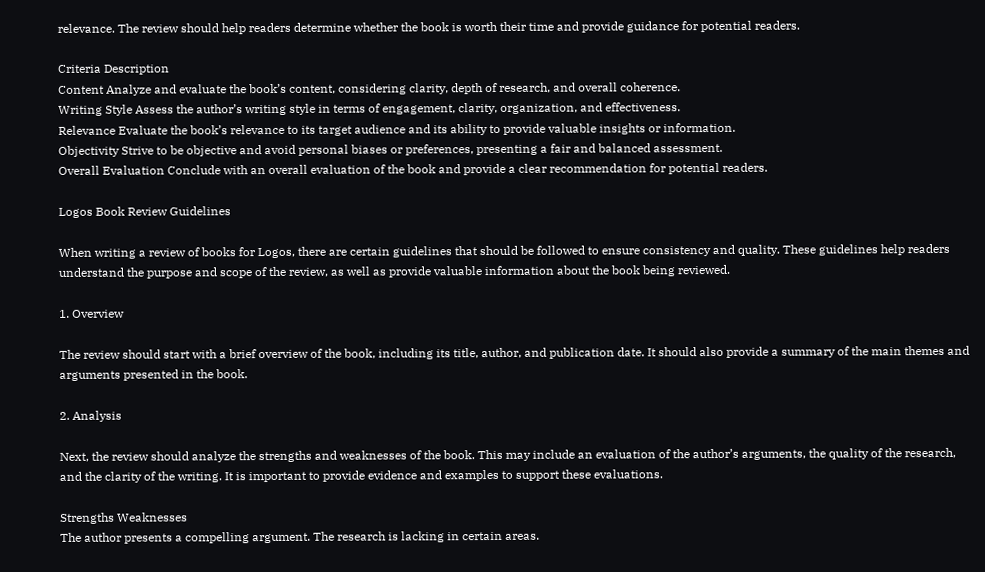relevance. The review should help readers determine whether the book is worth their time and provide guidance for potential readers.

Criteria Description
Content Analyze and evaluate the book’s content, considering clarity, depth of research, and overall coherence.
Writing Style Assess the author’s writing style in terms of engagement, clarity, organization, and effectiveness.
Relevance Evaluate the book’s relevance to its target audience and its ability to provide valuable insights or information.
Objectivity Strive to be objective and avoid personal biases or preferences, presenting a fair and balanced assessment.
Overall Evaluation Conclude with an overall evaluation of the book and provide a clear recommendation for potential readers.

Logos Book Review Guidelines

When writing a review of books for Logos, there are certain guidelines that should be followed to ensure consistency and quality. These guidelines help readers understand the purpose and scope of the review, as well as provide valuable information about the book being reviewed.

1. Overview

The review should start with a brief overview of the book, including its title, author, and publication date. It should also provide a summary of the main themes and arguments presented in the book.

2. Analysis

Next, the review should analyze the strengths and weaknesses of the book. This may include an evaluation of the author’s arguments, the quality of the research, and the clarity of the writing. It is important to provide evidence and examples to support these evaluations.

Strengths Weaknesses
The author presents a compelling argument. The research is lacking in certain areas.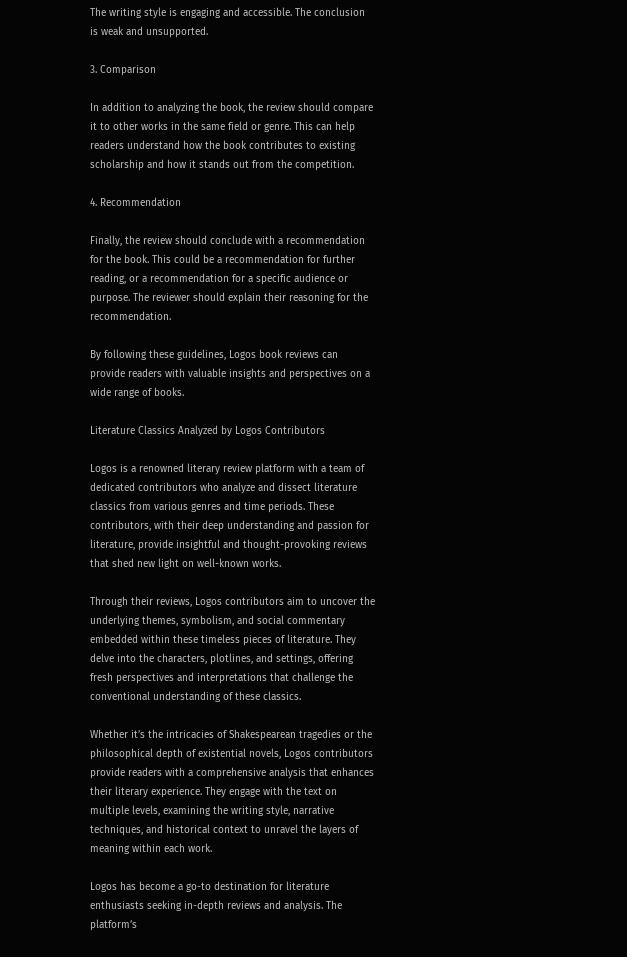The writing style is engaging and accessible. The conclusion is weak and unsupported.

3. Comparison

In addition to analyzing the book, the review should compare it to other works in the same field or genre. This can help readers understand how the book contributes to existing scholarship and how it stands out from the competition.

4. Recommendation

Finally, the review should conclude with a recommendation for the book. This could be a recommendation for further reading, or a recommendation for a specific audience or purpose. The reviewer should explain their reasoning for the recommendation.

By following these guidelines, Logos book reviews can provide readers with valuable insights and perspectives on a wide range of books.

Literature Classics Analyzed by Logos Contributors

Logos is a renowned literary review platform with a team of dedicated contributors who analyze and dissect literature classics from various genres and time periods. These contributors, with their deep understanding and passion for literature, provide insightful and thought-provoking reviews that shed new light on well-known works.

Through their reviews, Logos contributors aim to uncover the underlying themes, symbolism, and social commentary embedded within these timeless pieces of literature. They delve into the characters, plotlines, and settings, offering fresh perspectives and interpretations that challenge the conventional understanding of these classics.

Whether it’s the intricacies of Shakespearean tragedies or the philosophical depth of existential novels, Logos contributors provide readers with a comprehensive analysis that enhances their literary experience. They engage with the text on multiple levels, examining the writing style, narrative techniques, and historical context to unravel the layers of meaning within each work.

Logos has become a go-to destination for literature enthusiasts seeking in-depth reviews and analysis. The platform’s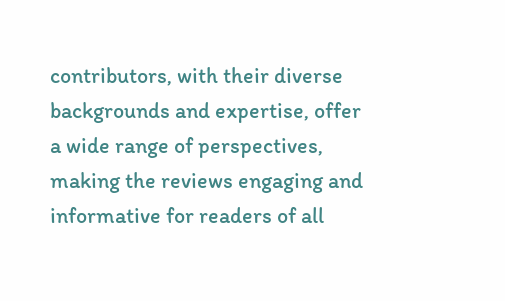contributors, with their diverse backgrounds and expertise, offer a wide range of perspectives, making the reviews engaging and informative for readers of all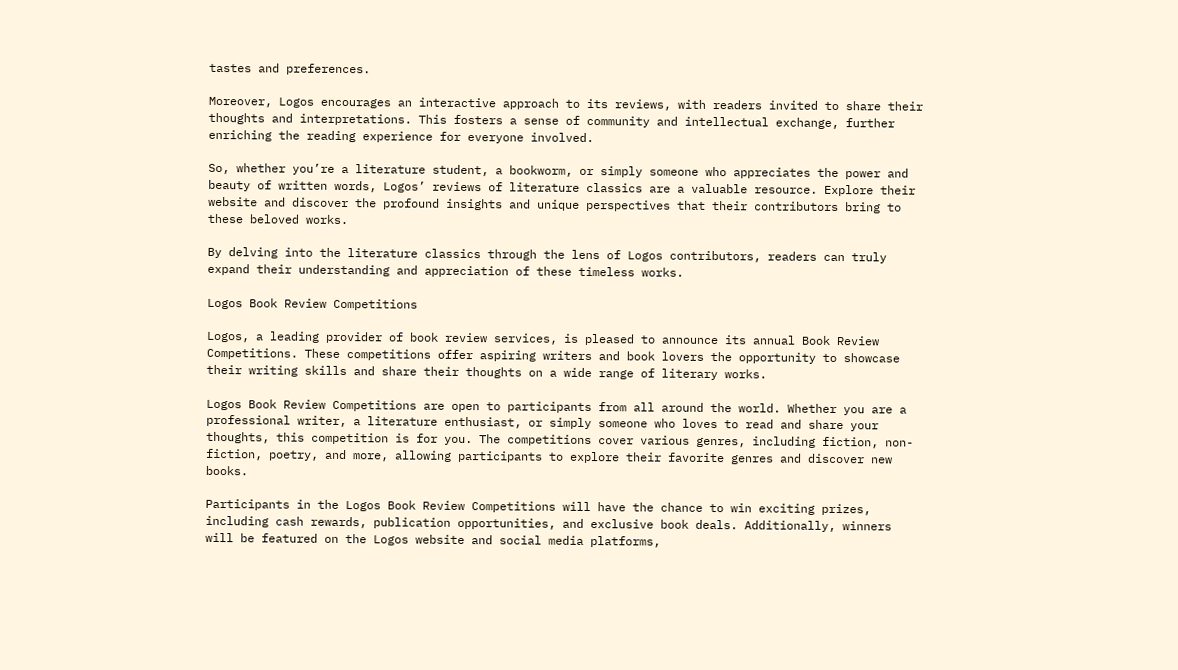tastes and preferences.

Moreover, Logos encourages an interactive approach to its reviews, with readers invited to share their thoughts and interpretations. This fosters a sense of community and intellectual exchange, further enriching the reading experience for everyone involved.

So, whether you’re a literature student, a bookworm, or simply someone who appreciates the power and beauty of written words, Logos’ reviews of literature classics are a valuable resource. Explore their website and discover the profound insights and unique perspectives that their contributors bring to these beloved works.

By delving into the literature classics through the lens of Logos contributors, readers can truly expand their understanding and appreciation of these timeless works.

Logos Book Review Competitions

Logos, a leading provider of book review services, is pleased to announce its annual Book Review Competitions. These competitions offer aspiring writers and book lovers the opportunity to showcase their writing skills and share their thoughts on a wide range of literary works.

Logos Book Review Competitions are open to participants from all around the world. Whether you are a professional writer, a literature enthusiast, or simply someone who loves to read and share your thoughts, this competition is for you. The competitions cover various genres, including fiction, non-fiction, poetry, and more, allowing participants to explore their favorite genres and discover new books.

Participants in the Logos Book Review Competitions will have the chance to win exciting prizes, including cash rewards, publication opportunities, and exclusive book deals. Additionally, winners will be featured on the Logos website and social media platforms,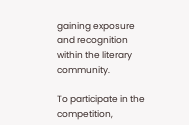gaining exposure and recognition within the literary community.

To participate in the competition,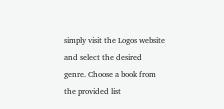simply visit the Logos website and select the desired genre. Choose a book from the provided list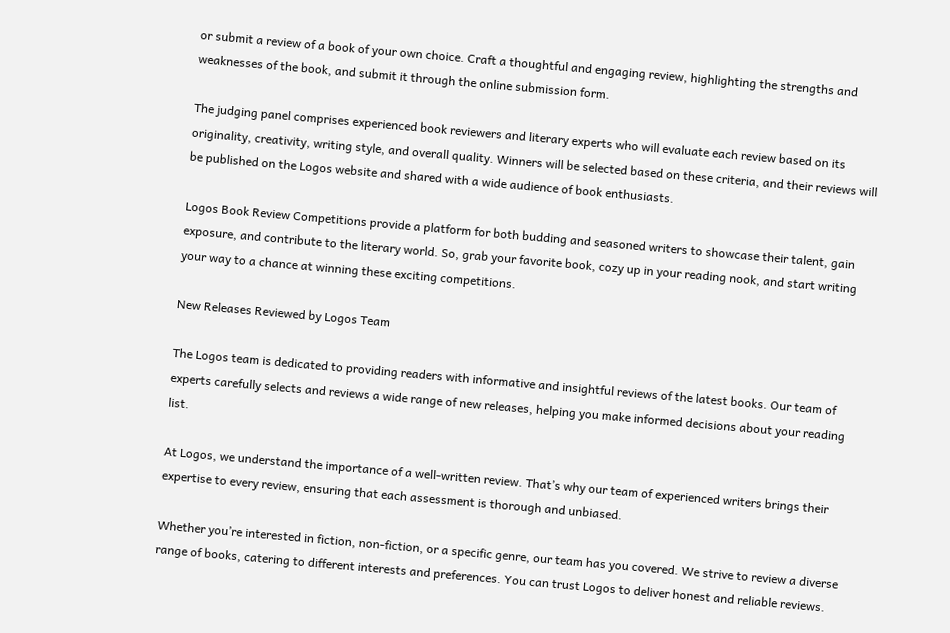or submit a review of a book of your own choice. Craft a thoughtful and engaging review, highlighting the strengths and weaknesses of the book, and submit it through the online submission form.

The judging panel comprises experienced book reviewers and literary experts who will evaluate each review based on its originality, creativity, writing style, and overall quality. Winners will be selected based on these criteria, and their reviews will be published on the Logos website and shared with a wide audience of book enthusiasts.

Logos Book Review Competitions provide a platform for both budding and seasoned writers to showcase their talent, gain exposure, and contribute to the literary world. So, grab your favorite book, cozy up in your reading nook, and start writing your way to a chance at winning these exciting competitions.

New Releases Reviewed by Logos Team

The Logos team is dedicated to providing readers with informative and insightful reviews of the latest books. Our team of experts carefully selects and reviews a wide range of new releases, helping you make informed decisions about your reading list.

At Logos, we understand the importance of a well-written review. That’s why our team of experienced writers brings their expertise to every review, ensuring that each assessment is thorough and unbiased.

Whether you’re interested in fiction, non-fiction, or a specific genre, our team has you covered. We strive to review a diverse range of books, catering to different interests and preferences. You can trust Logos to deliver honest and reliable reviews.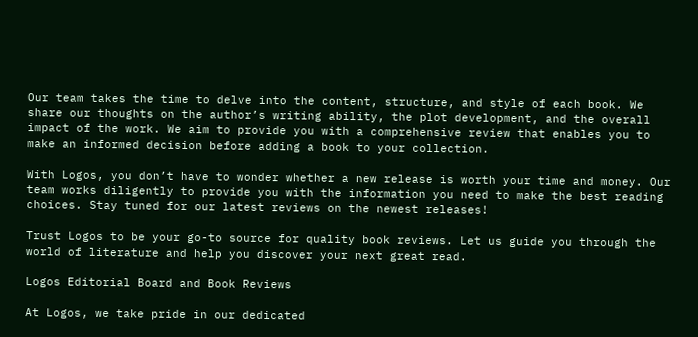Our team takes the time to delve into the content, structure, and style of each book. We share our thoughts on the author’s writing ability, the plot development, and the overall impact of the work. We aim to provide you with a comprehensive review that enables you to make an informed decision before adding a book to your collection.

With Logos, you don’t have to wonder whether a new release is worth your time and money. Our team works diligently to provide you with the information you need to make the best reading choices. Stay tuned for our latest reviews on the newest releases!

Trust Logos to be your go-to source for quality book reviews. Let us guide you through the world of literature and help you discover your next great read.

Logos Editorial Board and Book Reviews

At Logos, we take pride in our dedicated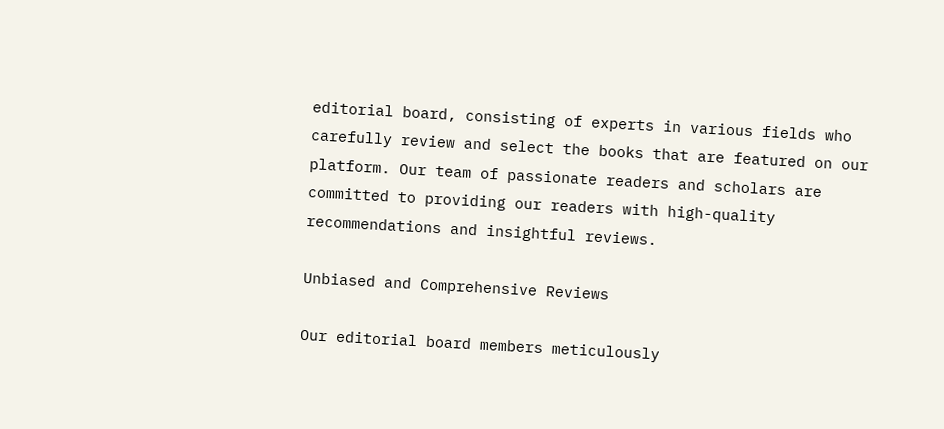editorial board, consisting of experts in various fields who carefully review and select the books that are featured on our platform. Our team of passionate readers and scholars are committed to providing our readers with high-quality recommendations and insightful reviews.

Unbiased and Comprehensive Reviews

Our editorial board members meticulously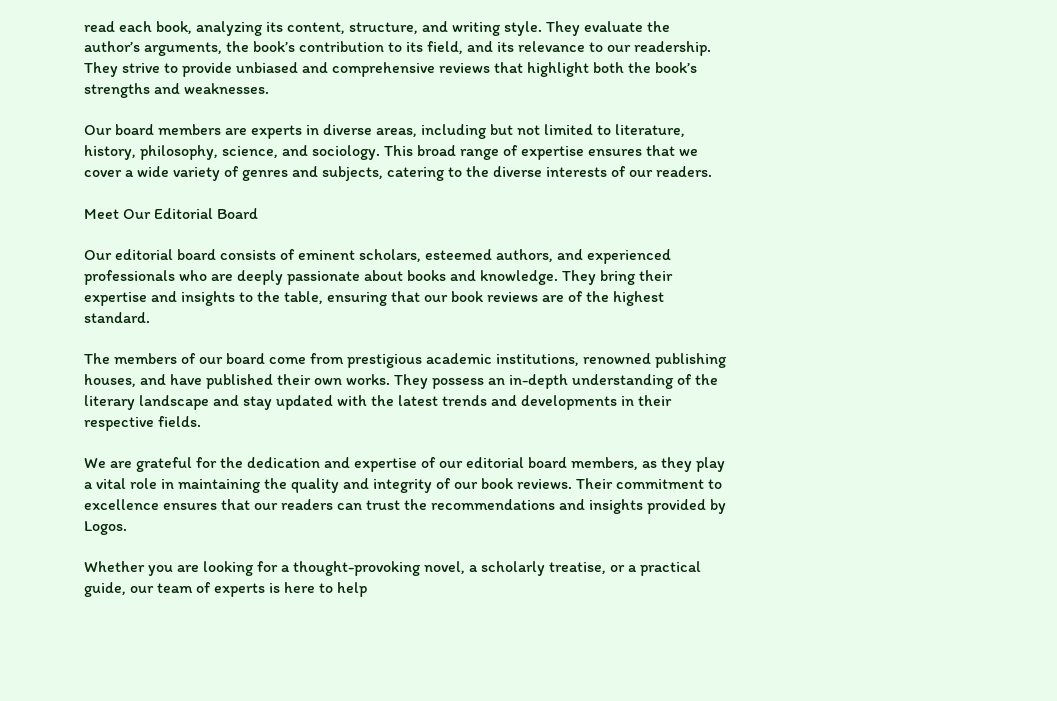read each book, analyzing its content, structure, and writing style. They evaluate the author’s arguments, the book’s contribution to its field, and its relevance to our readership. They strive to provide unbiased and comprehensive reviews that highlight both the book’s strengths and weaknesses.

Our board members are experts in diverse areas, including but not limited to literature, history, philosophy, science, and sociology. This broad range of expertise ensures that we cover a wide variety of genres and subjects, catering to the diverse interests of our readers.

Meet Our Editorial Board

Our editorial board consists of eminent scholars, esteemed authors, and experienced professionals who are deeply passionate about books and knowledge. They bring their expertise and insights to the table, ensuring that our book reviews are of the highest standard.

The members of our board come from prestigious academic institutions, renowned publishing houses, and have published their own works. They possess an in-depth understanding of the literary landscape and stay updated with the latest trends and developments in their respective fields.

We are grateful for the dedication and expertise of our editorial board members, as they play a vital role in maintaining the quality and integrity of our book reviews. Their commitment to excellence ensures that our readers can trust the recommendations and insights provided by Logos.

Whether you are looking for a thought-provoking novel, a scholarly treatise, or a practical guide, our team of experts is here to help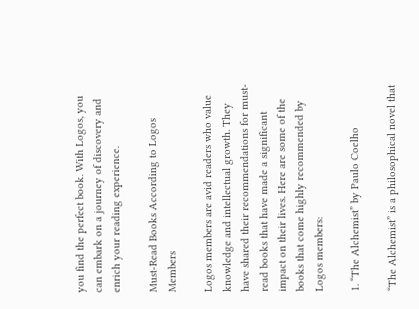you find the perfect book. With Logos, you can embark on a journey of discovery and enrich your reading experience.

Must-Read Books According to Logos Members

Logos members are avid readers who value knowledge and intellectual growth. They have shared their recommendations for must-read books that have made a significant impact on their lives. Here are some of the books that come highly recommended by Logos members:

1. “The Alchemist” by Paulo Coelho

“The Alchemist” is a philosophical novel that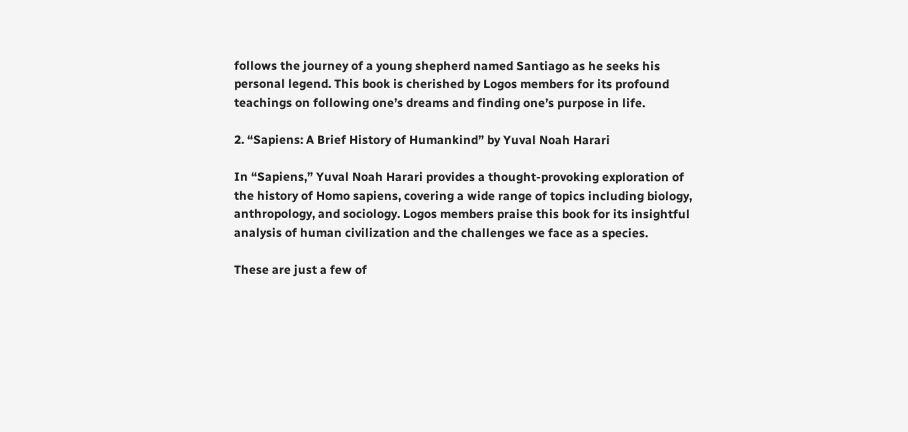follows the journey of a young shepherd named Santiago as he seeks his personal legend. This book is cherished by Logos members for its profound teachings on following one’s dreams and finding one’s purpose in life.

2. “Sapiens: A Brief History of Humankind” by Yuval Noah Harari

In “Sapiens,” Yuval Noah Harari provides a thought-provoking exploration of the history of Homo sapiens, covering a wide range of topics including biology, anthropology, and sociology. Logos members praise this book for its insightful analysis of human civilization and the challenges we face as a species.

These are just a few of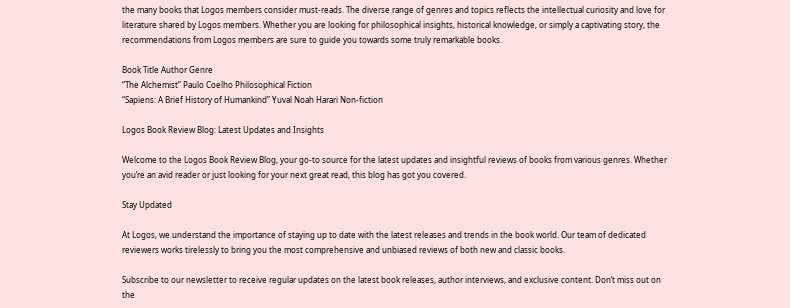the many books that Logos members consider must-reads. The diverse range of genres and topics reflects the intellectual curiosity and love for literature shared by Logos members. Whether you are looking for philosophical insights, historical knowledge, or simply a captivating story, the recommendations from Logos members are sure to guide you towards some truly remarkable books.

Book Title Author Genre
“The Alchemist” Paulo Coelho Philosophical Fiction
“Sapiens: A Brief History of Humankind” Yuval Noah Harari Non-fiction

Logos Book Review Blog: Latest Updates and Insights

Welcome to the Logos Book Review Blog, your go-to source for the latest updates and insightful reviews of books from various genres. Whether you’re an avid reader or just looking for your next great read, this blog has got you covered.

Stay Updated

At Logos, we understand the importance of staying up to date with the latest releases and trends in the book world. Our team of dedicated reviewers works tirelessly to bring you the most comprehensive and unbiased reviews of both new and classic books.

Subscribe to our newsletter to receive regular updates on the latest book releases, author interviews, and exclusive content. Don’t miss out on the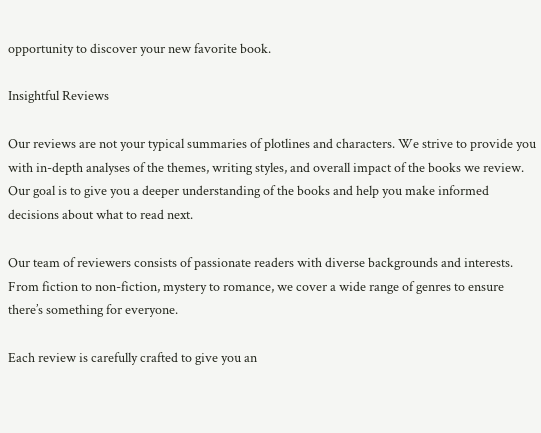opportunity to discover your new favorite book.

Insightful Reviews

Our reviews are not your typical summaries of plotlines and characters. We strive to provide you with in-depth analyses of the themes, writing styles, and overall impact of the books we review. Our goal is to give you a deeper understanding of the books and help you make informed decisions about what to read next.

Our team of reviewers consists of passionate readers with diverse backgrounds and interests. From fiction to non-fiction, mystery to romance, we cover a wide range of genres to ensure there’s something for everyone.

Each review is carefully crafted to give you an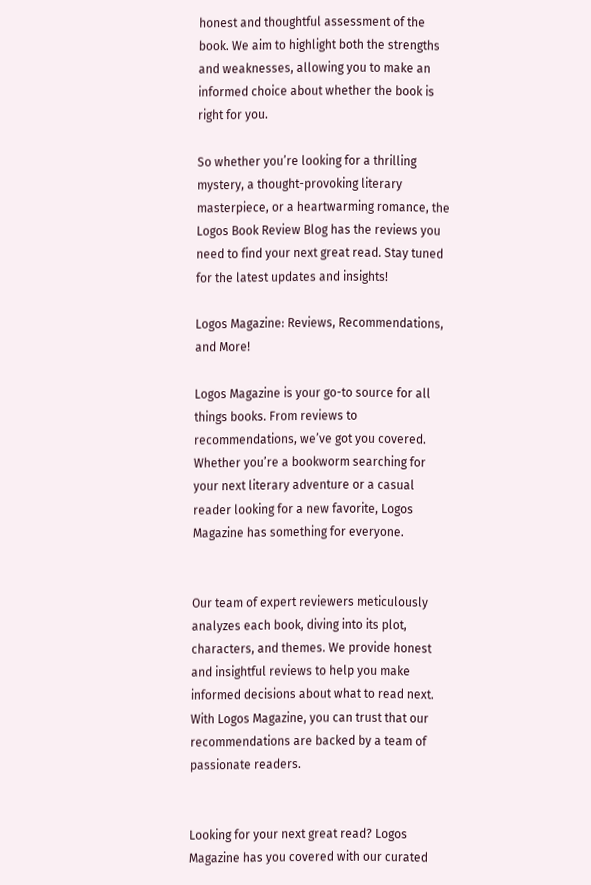honest and thoughtful assessment of the book. We aim to highlight both the strengths and weaknesses, allowing you to make an informed choice about whether the book is right for you.

So whether you’re looking for a thrilling mystery, a thought-provoking literary masterpiece, or a heartwarming romance, the Logos Book Review Blog has the reviews you need to find your next great read. Stay tuned for the latest updates and insights!

Logos Magazine: Reviews, Recommendations, and More!

Logos Magazine is your go-to source for all things books. From reviews to recommendations, we’ve got you covered. Whether you’re a bookworm searching for your next literary adventure or a casual reader looking for a new favorite, Logos Magazine has something for everyone.


Our team of expert reviewers meticulously analyzes each book, diving into its plot, characters, and themes. We provide honest and insightful reviews to help you make informed decisions about what to read next. With Logos Magazine, you can trust that our recommendations are backed by a team of passionate readers.


Looking for your next great read? Logos Magazine has you covered with our curated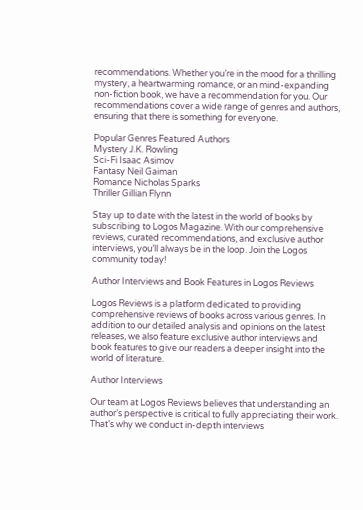recommendations. Whether you’re in the mood for a thrilling mystery, a heartwarming romance, or an mind-expanding non-fiction book, we have a recommendation for you. Our recommendations cover a wide range of genres and authors, ensuring that there is something for everyone.

Popular Genres Featured Authors
Mystery J.K. Rowling
Sci-Fi Isaac Asimov
Fantasy Neil Gaiman
Romance Nicholas Sparks
Thriller Gillian Flynn

Stay up to date with the latest in the world of books by subscribing to Logos Magazine. With our comprehensive reviews, curated recommendations, and exclusive author interviews, you’ll always be in the loop. Join the Logos community today!

Author Interviews and Book Features in Logos Reviews

Logos Reviews is a platform dedicated to providing comprehensive reviews of books across various genres. In addition to our detailed analysis and opinions on the latest releases, we also feature exclusive author interviews and book features to give our readers a deeper insight into the world of literature.

Author Interviews

Our team at Logos Reviews believes that understanding an author’s perspective is critical to fully appreciating their work. That’s why we conduct in-depth interviews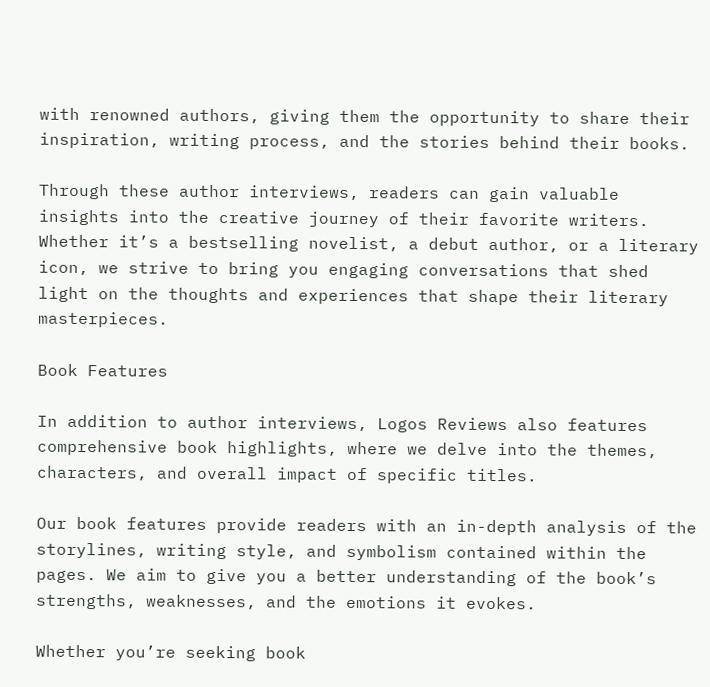with renowned authors, giving them the opportunity to share their inspiration, writing process, and the stories behind their books.

Through these author interviews, readers can gain valuable insights into the creative journey of their favorite writers. Whether it’s a bestselling novelist, a debut author, or a literary icon, we strive to bring you engaging conversations that shed light on the thoughts and experiences that shape their literary masterpieces.

Book Features

In addition to author interviews, Logos Reviews also features comprehensive book highlights, where we delve into the themes, characters, and overall impact of specific titles.

Our book features provide readers with an in-depth analysis of the storylines, writing style, and symbolism contained within the pages. We aim to give you a better understanding of the book’s strengths, weaknesses, and the emotions it evokes.

Whether you’re seeking book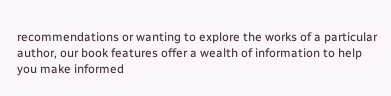recommendations or wanting to explore the works of a particular author, our book features offer a wealth of information to help you make informed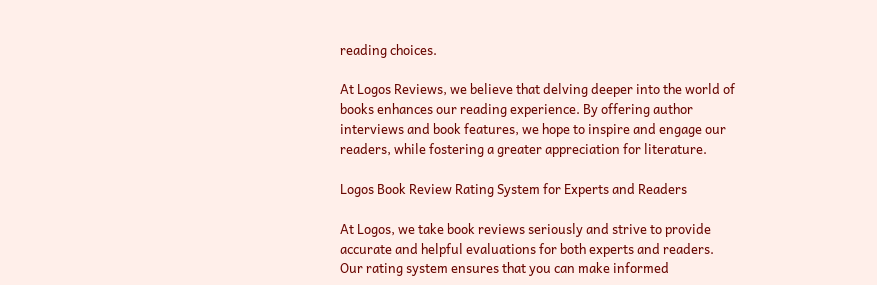reading choices.

At Logos Reviews, we believe that delving deeper into the world of books enhances our reading experience. By offering author interviews and book features, we hope to inspire and engage our readers, while fostering a greater appreciation for literature.

Logos Book Review Rating System for Experts and Readers

At Logos, we take book reviews seriously and strive to provide accurate and helpful evaluations for both experts and readers. Our rating system ensures that you can make informed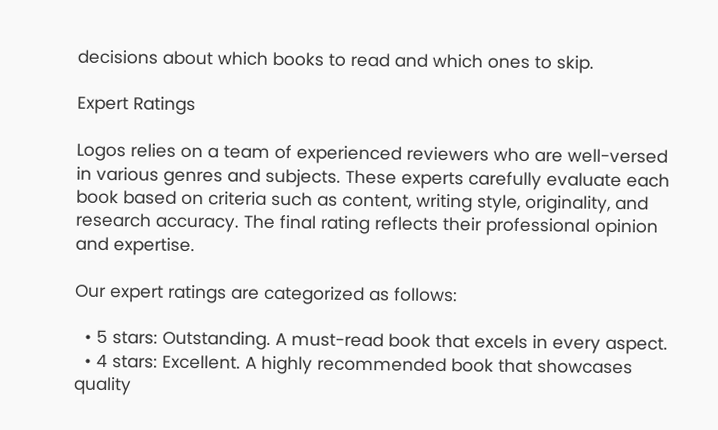decisions about which books to read and which ones to skip.

Expert Ratings

Logos relies on a team of experienced reviewers who are well-versed in various genres and subjects. These experts carefully evaluate each book based on criteria such as content, writing style, originality, and research accuracy. The final rating reflects their professional opinion and expertise.

Our expert ratings are categorized as follows:

  • 5 stars: Outstanding. A must-read book that excels in every aspect.
  • 4 stars: Excellent. A highly recommended book that showcases quality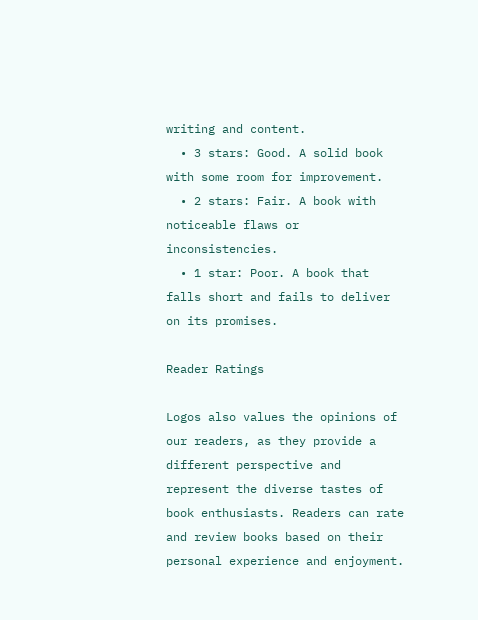writing and content.
  • 3 stars: Good. A solid book with some room for improvement.
  • 2 stars: Fair. A book with noticeable flaws or inconsistencies.
  • 1 star: Poor. A book that falls short and fails to deliver on its promises.

Reader Ratings

Logos also values the opinions of our readers, as they provide a different perspective and represent the diverse tastes of book enthusiasts. Readers can rate and review books based on their personal experience and enjoyment.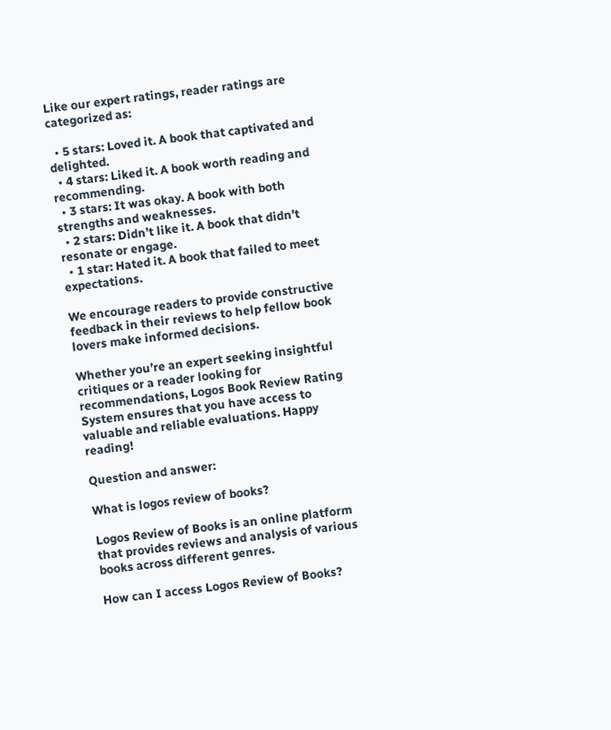Like our expert ratings, reader ratings are categorized as:

  • 5 stars: Loved it. A book that captivated and delighted.
  • 4 stars: Liked it. A book worth reading and recommending.
  • 3 stars: It was okay. A book with both strengths and weaknesses.
  • 2 stars: Didn’t like it. A book that didn’t resonate or engage.
  • 1 star: Hated it. A book that failed to meet expectations.

We encourage readers to provide constructive feedback in their reviews to help fellow book lovers make informed decisions.

Whether you’re an expert seeking insightful critiques or a reader looking for recommendations, Logos Book Review Rating System ensures that you have access to valuable and reliable evaluations. Happy reading!

Question and answer:

What is logos review of books?

Logos Review of Books is an online platform that provides reviews and analysis of various books across different genres.

How can I access Logos Review of Books?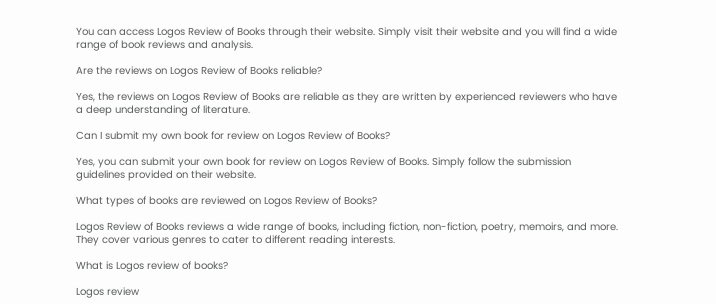You can access Logos Review of Books through their website. Simply visit their website and you will find a wide range of book reviews and analysis.

Are the reviews on Logos Review of Books reliable?

Yes, the reviews on Logos Review of Books are reliable as they are written by experienced reviewers who have a deep understanding of literature.

Can I submit my own book for review on Logos Review of Books?

Yes, you can submit your own book for review on Logos Review of Books. Simply follow the submission guidelines provided on their website.

What types of books are reviewed on Logos Review of Books?

Logos Review of Books reviews a wide range of books, including fiction, non-fiction, poetry, memoirs, and more. They cover various genres to cater to different reading interests.

What is Logos review of books?

Logos review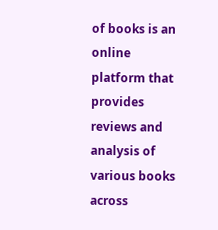of books is an online platform that provides reviews and analysis of various books across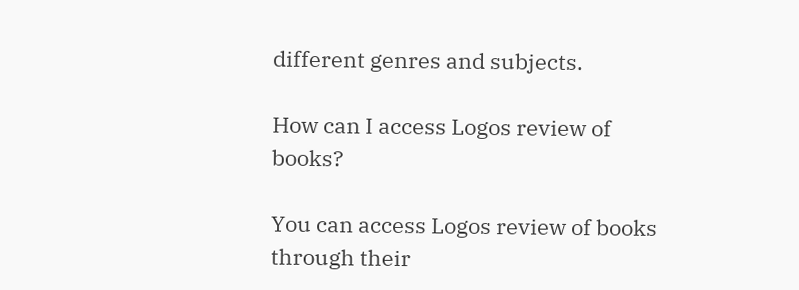different genres and subjects.

How can I access Logos review of books?

You can access Logos review of books through their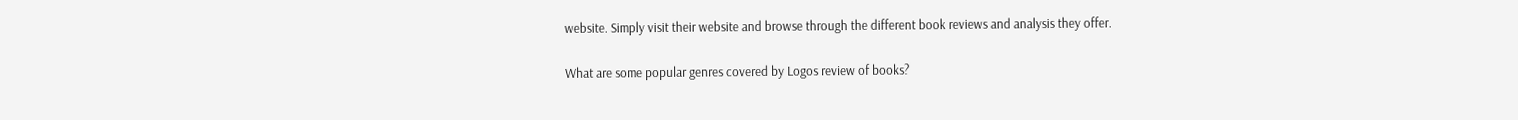website. Simply visit their website and browse through the different book reviews and analysis they offer.

What are some popular genres covered by Logos review of books?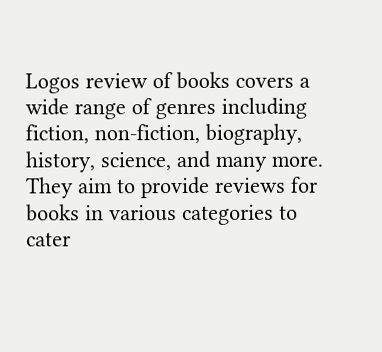Logos review of books covers a wide range of genres including fiction, non-fiction, biography, history, science, and many more. They aim to provide reviews for books in various categories to cater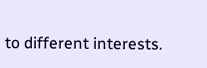to different interests.